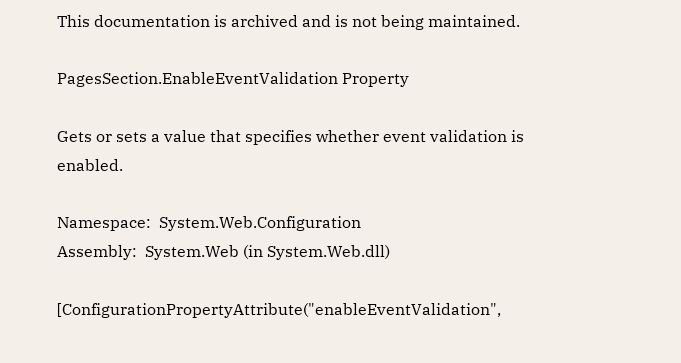This documentation is archived and is not being maintained.

PagesSection.EnableEventValidation Property

Gets or sets a value that specifies whether event validation is enabled.

Namespace:  System.Web.Configuration
Assembly:  System.Web (in System.Web.dll)

[ConfigurationPropertyAttribute("enableEventValidation",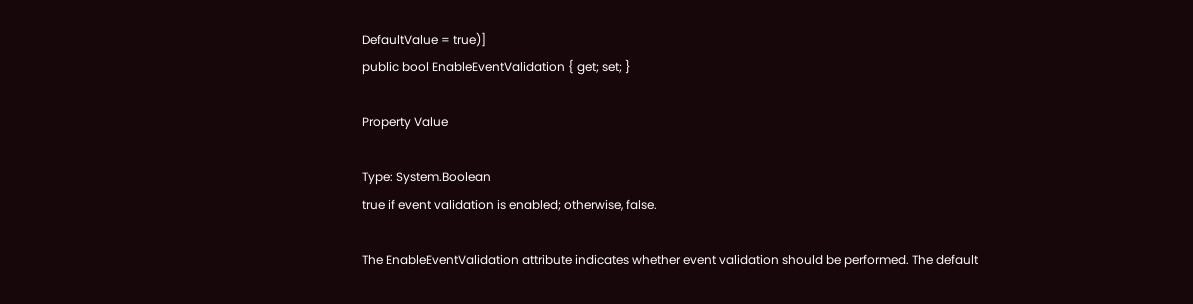DefaultValue = true)]
public bool EnableEventValidation { get; set; }

Property Value

Type: System.Boolean
true if event validation is enabled; otherwise, false.

The EnableEventValidation attribute indicates whether event validation should be performed. The default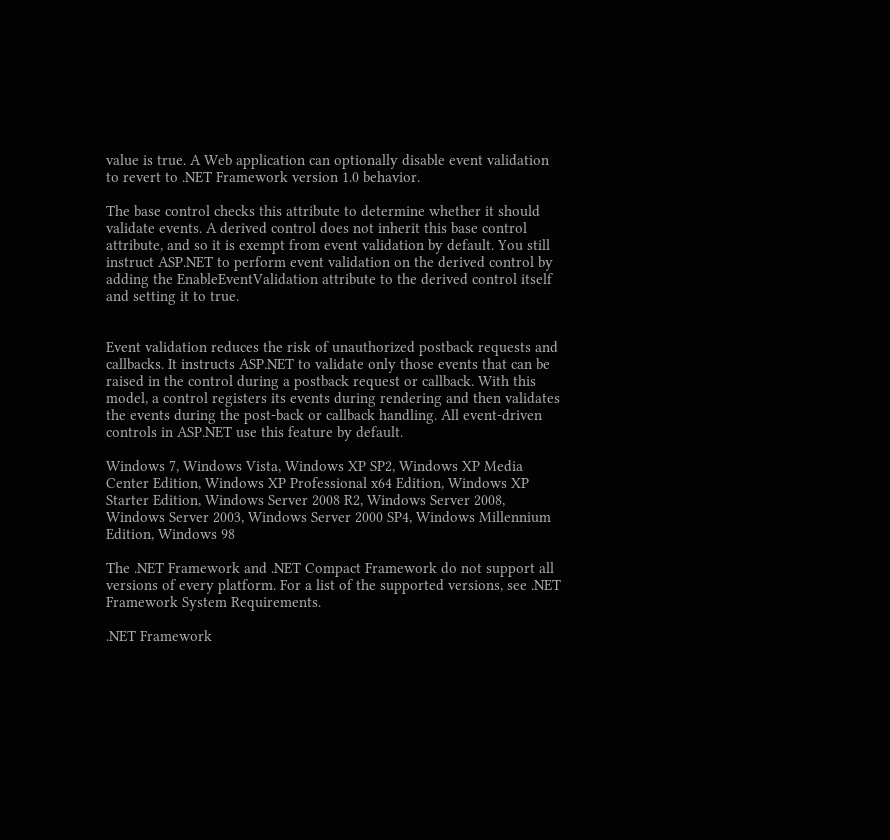value is true. A Web application can optionally disable event validation to revert to .NET Framework version 1.0 behavior.

The base control checks this attribute to determine whether it should validate events. A derived control does not inherit this base control attribute, and so it is exempt from event validation by default. You still instruct ASP.NET to perform event validation on the derived control by adding the EnableEventValidation attribute to the derived control itself and setting it to true.


Event validation reduces the risk of unauthorized postback requests and callbacks. It instructs ASP.NET to validate only those events that can be raised in the control during a postback request or callback. With this model, a control registers its events during rendering and then validates the events during the post-back or callback handling. All event-driven controls in ASP.NET use this feature by default.

Windows 7, Windows Vista, Windows XP SP2, Windows XP Media Center Edition, Windows XP Professional x64 Edition, Windows XP Starter Edition, Windows Server 2008 R2, Windows Server 2008, Windows Server 2003, Windows Server 2000 SP4, Windows Millennium Edition, Windows 98

The .NET Framework and .NET Compact Framework do not support all versions of every platform. For a list of the supported versions, see .NET Framework System Requirements.

.NET Framework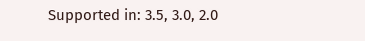Supported in: 3.5, 3.0, 2.0